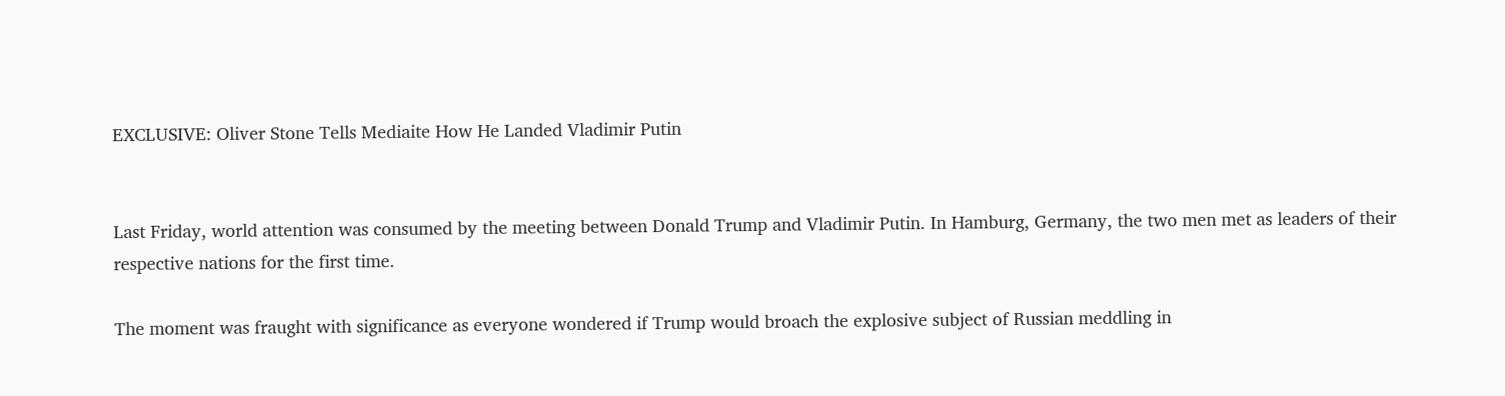EXCLUSIVE: Oliver Stone Tells Mediaite How He Landed Vladimir Putin


Last Friday, world attention was consumed by the meeting between Donald Trump and Vladimir Putin. In Hamburg, Germany, the two men met as leaders of their respective nations for the first time.

The moment was fraught with significance as everyone wondered if Trump would broach the explosive subject of Russian meddling in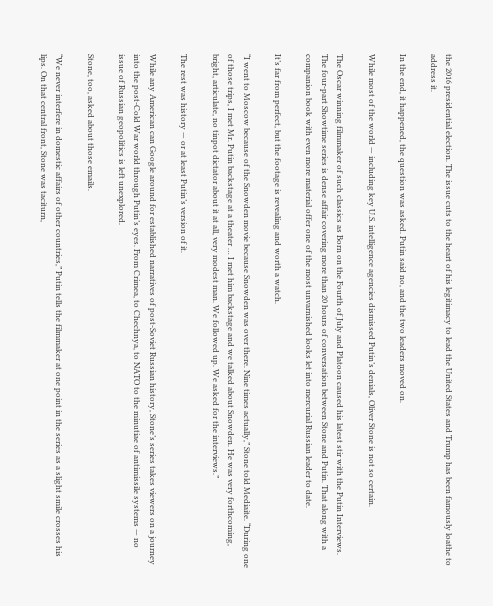the 2016 presidential election. The issue cuts to the heart of his legitimacy to lead the United States and Trump has been famously loathe to address it.

In the end, it happened, the question was asked. Putin said no, and the two leaders moved on.

While most of the world — including key U.S. intelligence agencies dismissed Putin’s denials, Oliver Stone is not so certain.

The Oscar winning filmmaker of such classics as Born on the Fourth of July and Platoon caused his latest stir with the Putin Interviews. The four-part Showtime series is dense affair covering more than 20 hours of conversation between Stone and Putin. That along with a companion book with even more material offer one of the most unvarnished looks let into mercurial Russian leader to date.

It’s far from perfect, but the footage is revealing and worth a watch.

“I went to Moscow because of the Snowden movie because Snowden was over there. Nine times actually,” Stone told Mediaite. “During one of those trips, I met Mr. Putin backstage at a theater … I met him backstage and we talked about Snowden. He was very forthcoming, bright, articulate, no tinpot dictator about it at all, very modest man. We followed up. We asked for the interviews.”

The rest was history — or at least Putin’s version of it.

While any American can Google around for established narratives of post-Soviet Russian history, Stone’s series takes viewers on a journey into the post-Cold War world through Putin’s eyes. From Crimea, to Chechnya, to NATO to the minutiae of antimissile systems — no issue of Russian geopolitics is left unexplored.

Stone, too, asked about those emails.

“We never interfere in domestic affairs of other countries,” Putin tells the filmmaker at one point in the series as a slight smile crosses his lips. On that central front, Stone was taciturn,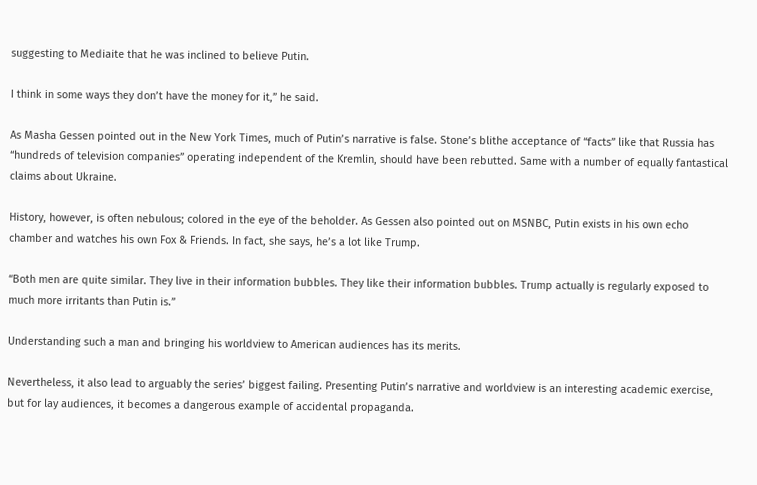suggesting to Mediaite that he was inclined to believe Putin.

I think in some ways they don’t have the money for it,” he said.

As Masha Gessen pointed out in the New York Times, much of Putin’s narrative is false. Stone’s blithe acceptance of “facts” like that Russia has “hundreds of television companies” operating independent of the Kremlin, should have been rebutted. Same with a number of equally fantastical claims about Ukraine.

History, however, is often nebulous; colored in the eye of the beholder. As Gessen also pointed out on MSNBC, Putin exists in his own echo chamber and watches his own Fox & Friends. In fact, she says, he’s a lot like Trump.

“Both men are quite similar. They live in their information bubbles. They like their information bubbles. Trump actually is regularly exposed to much more irritants than Putin is.”

Understanding such a man and bringing his worldview to American audiences has its merits.

Nevertheless, it also lead to arguably the series’ biggest failing. Presenting Putin’s narrative and worldview is an interesting academic exercise, but for lay audiences, it becomes a dangerous example of accidental propaganda.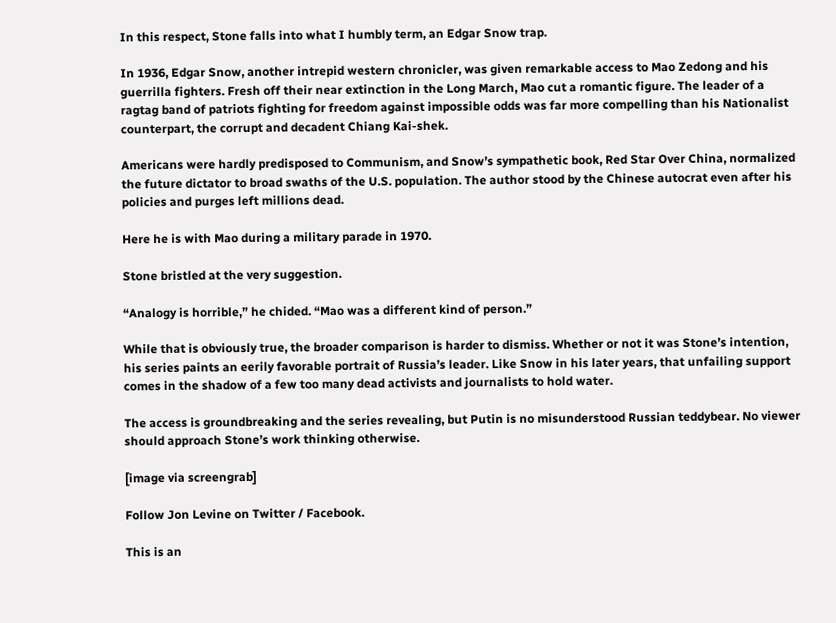In this respect, Stone falls into what I humbly term, an Edgar Snow trap.

In 1936, Edgar Snow, another intrepid western chronicler, was given remarkable access to Mao Zedong and his guerrilla fighters. Fresh off their near extinction in the Long March, Mao cut a romantic figure. The leader of a ragtag band of patriots fighting for freedom against impossible odds was far more compelling than his Nationalist counterpart, the corrupt and decadent Chiang Kai-shek.

Americans were hardly predisposed to Communism, and Snow’s sympathetic book, Red Star Over China, normalized the future dictator to broad swaths of the U.S. population. The author stood by the Chinese autocrat even after his policies and purges left millions dead.

Here he is with Mao during a military parade in 1970.

Stone bristled at the very suggestion.

“Analogy is horrible,” he chided. “Mao was a different kind of person.”

While that is obviously true, the broader comparison is harder to dismiss. Whether or not it was Stone’s intention, his series paints an eerily favorable portrait of Russia’s leader. Like Snow in his later years, that unfailing support comes in the shadow of a few too many dead activists and journalists to hold water.

The access is groundbreaking and the series revealing, but Putin is no misunderstood Russian teddybear. No viewer should approach Stone’s work thinking otherwise.

[image via screengrab]

Follow Jon Levine on Twitter / Facebook.

This is an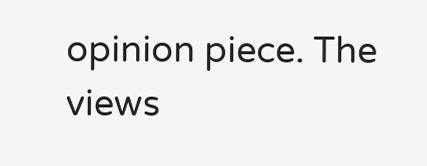opinion piece. The views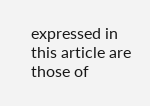expressed in this article are those of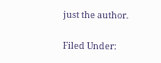just the author.

Filed Under: